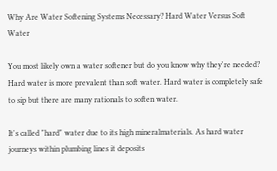Why Are Water Softening Systems Necessary? Hard Water Versus Soft Water

You most likely own a water softener but do you know why they're needed? Hard water is more prevalent than soft water. Hard water is completely safe to sip but there are many rationals to soften water.

It's called "hard" water due to its high mineralmaterials. As hard water journeys within plumbing lines it deposits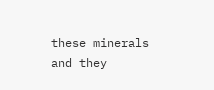these minerals and they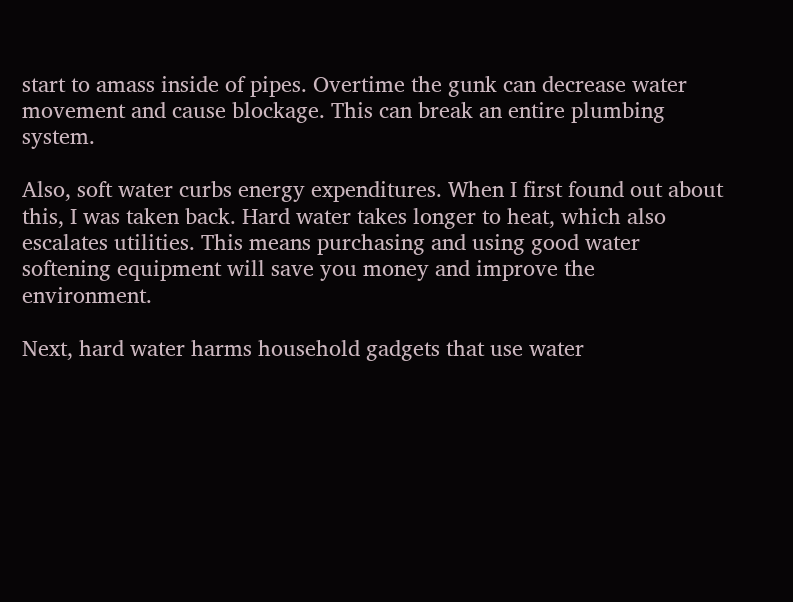start to amass inside of pipes. Overtime the gunk can decrease water movement and cause blockage. This can break an entire plumbing system.

Also, soft water curbs energy expenditures. When I first found out about this, I was taken back. Hard water takes longer to heat, which also escalates utilities. This means purchasing and using good water softening equipment will save you money and improve the environment.

Next, hard water harms household gadgets that use water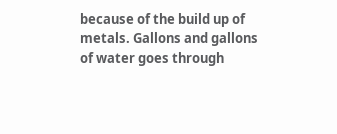because of the build up of metals. Gallons and gallons of water goes through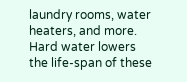laundry rooms, water heaters, and more. Hard water lowers the life-span of these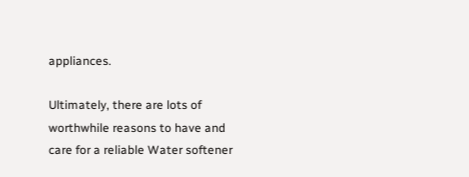appliances.

Ultimately, there are lots of worthwhile reasons to have and care for a reliable Water softener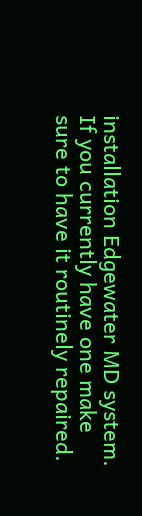installation Edgewater MD system. If you currently have one make sure to have it routinely repaired.